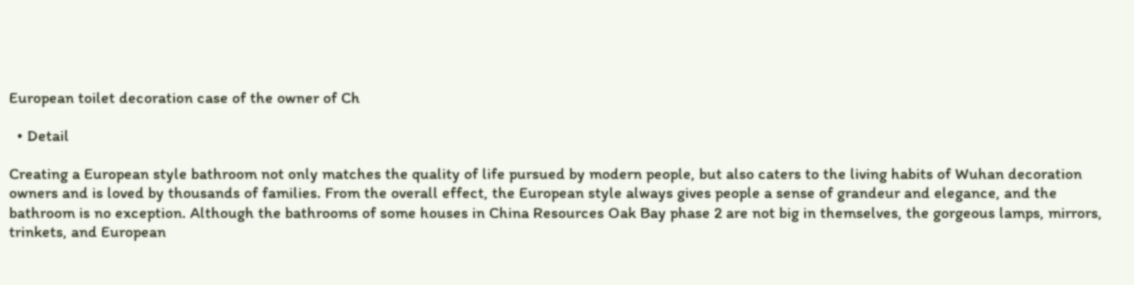European toilet decoration case of the owner of Ch

  • Detail

Creating a European style bathroom not only matches the quality of life pursued by modern people, but also caters to the living habits of Wuhan decoration owners and is loved by thousands of families. From the overall effect, the European style always gives people a sense of grandeur and elegance, and the bathroom is no exception. Although the bathrooms of some houses in China Resources Oak Bay phase 2 are not big in themselves, the gorgeous lamps, mirrors, trinkets, and European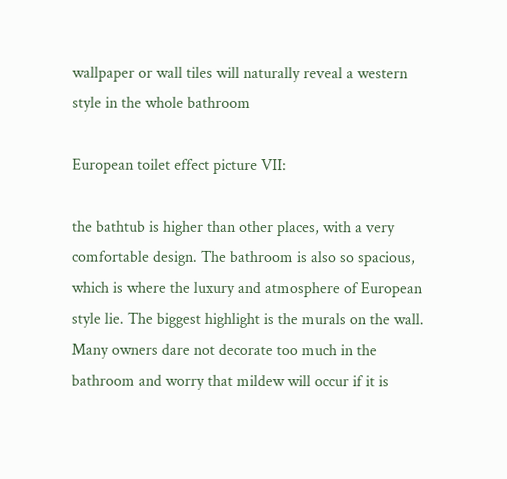wallpaper or wall tiles will naturally reveal a western style in the whole bathroom

European toilet effect picture VII:

the bathtub is higher than other places, with a very comfortable design. The bathroom is also so spacious, which is where the luxury and atmosphere of European style lie. The biggest highlight is the murals on the wall. Many owners dare not decorate too much in the bathroom and worry that mildew will occur if it is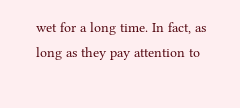wet for a long time. In fact, as long as they pay attention to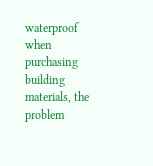waterproof when purchasing building materials, the problem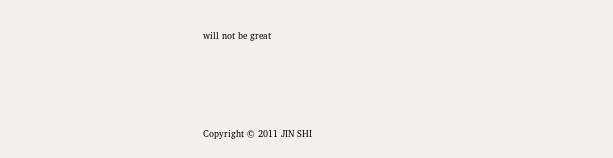will not be great





Copyright © 2011 JIN SHI